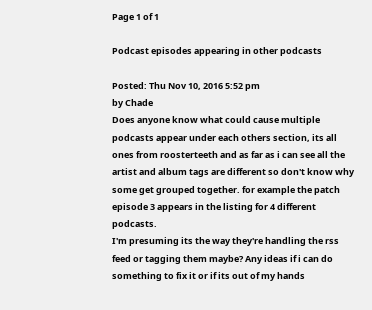Page 1 of 1

Podcast episodes appearing in other podcasts

Posted: Thu Nov 10, 2016 5:52 pm
by Chade
Does anyone know what could cause multiple podcasts appear under each others section, its all ones from roosterteeth and as far as i can see all the artist and album tags are different so don't know why some get grouped together. for example the patch episode 3 appears in the listing for 4 different podcasts.
I'm presuming its the way they're handling the rss feed or tagging them maybe? Any ideas if i can do something to fix it or if its out of my hands